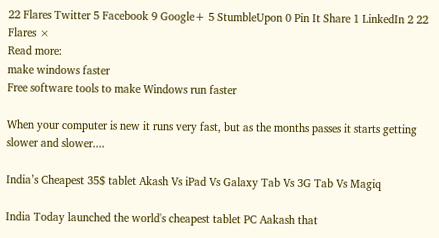22 Flares Twitter 5 Facebook 9 Google+ 5 StumbleUpon 0 Pin It Share 1 LinkedIn 2 22 Flares ×
Read more:
make windows faster
Free software tools to make Windows run faster

When your computer is new it runs very fast, but as the months passes it starts getting slower and slower....

India’s Cheapest 35$ tablet Akash Vs iPad Vs Galaxy Tab Vs 3G Tab Vs Magiq

India Today launched the world's cheapest tablet PC Aakash that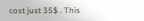cost just 35$ . This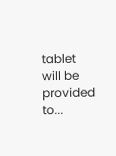tablet will be provided to...